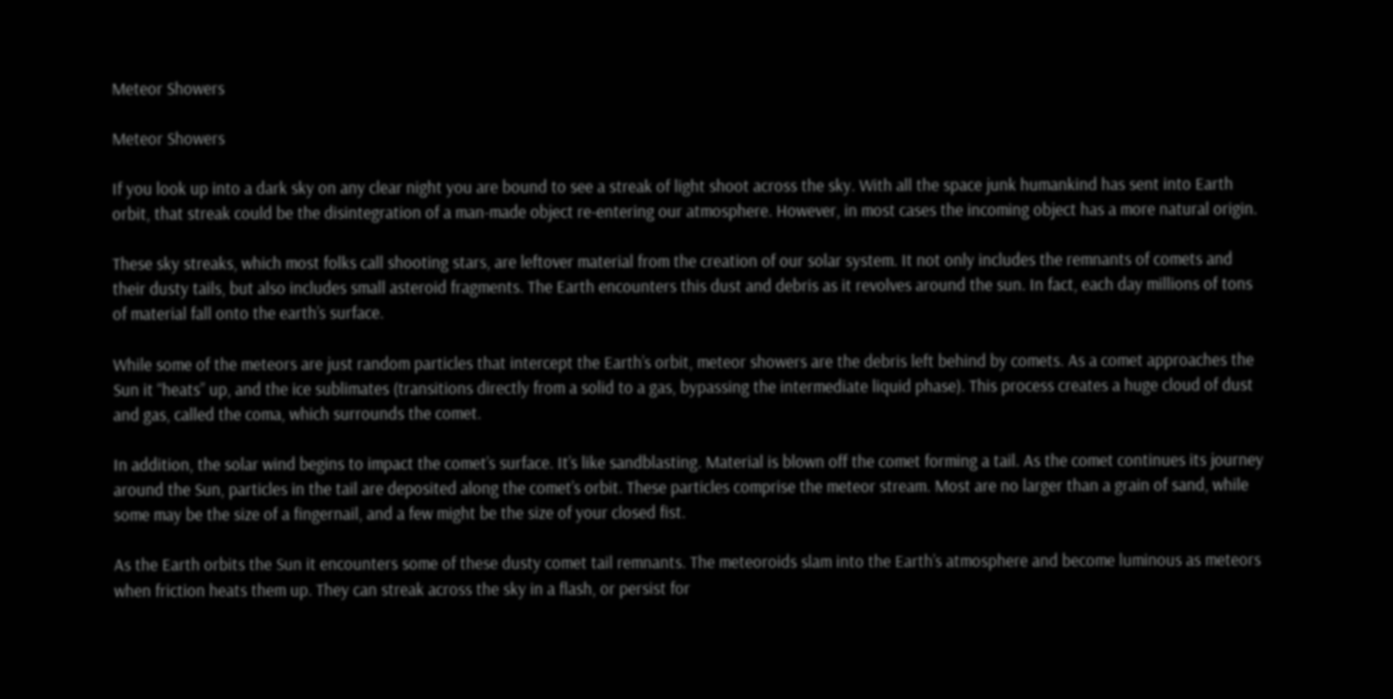Meteor Showers

Meteor Showers

If you look up into a dark sky on any clear night you are bound to see a streak of light shoot across the sky. With all the space junk humankind has sent into Earth orbit, that streak could be the disintegration of a man-made object re-entering our atmosphere. However, in most cases the incoming object has a more natural origin.

These sky streaks, which most folks call shooting stars, are leftover material from the creation of our solar system. It not only includes the remnants of comets and their dusty tails, but also includes small asteroid fragments. The Earth encounters this dust and debris as it revolves around the sun. In fact, each day millions of tons of material fall onto the earth’s surface.

While some of the meteors are just random particles that intercept the Earth’s orbit, meteor showers are the debris left behind by comets. As a comet approaches the Sun it “heats” up, and the ice sublimates (transitions directly from a solid to a gas, bypassing the intermediate liquid phase). This process creates a huge cloud of dust and gas, called the coma, which surrounds the comet.

In addition, the solar wind begins to impact the comet’s surface. It’s like sandblasting. Material is blown off the comet forming a tail. As the comet continues its journey around the Sun, particles in the tail are deposited along the comet’s orbit. These particles comprise the meteor stream. Most are no larger than a grain of sand, while some may be the size of a fingernail, and a few might be the size of your closed fist.

As the Earth orbits the Sun it encounters some of these dusty comet tail remnants. The meteoroids slam into the Earth’s atmosphere and become luminous as meteors when friction heats them up. They can streak across the sky in a flash, or persist for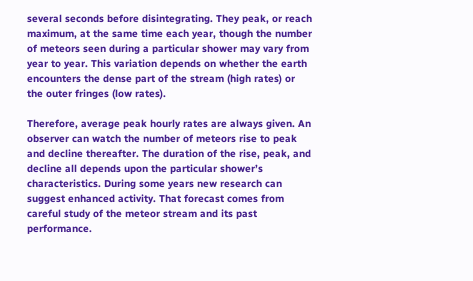several seconds before disintegrating. They peak, or reach maximum, at the same time each year, though the number of meteors seen during a particular shower may vary from year to year. This variation depends on whether the earth encounters the dense part of the stream (high rates) or the outer fringes (low rates).

Therefore, average peak hourly rates are always given. An observer can watch the number of meteors rise to peak and decline thereafter. The duration of the rise, peak, and decline all depends upon the particular shower’s characteristics. During some years new research can suggest enhanced activity. That forecast comes from careful study of the meteor stream and its past performance.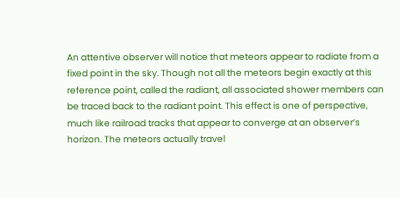An attentive observer will notice that meteors appear to radiate from a fixed point in the sky. Though not all the meteors begin exactly at this reference point, called the radiant, all associated shower members can be traced back to the radiant point. This effect is one of perspective, much like railroad tracks that appear to converge at an observer’s horizon. The meteors actually travel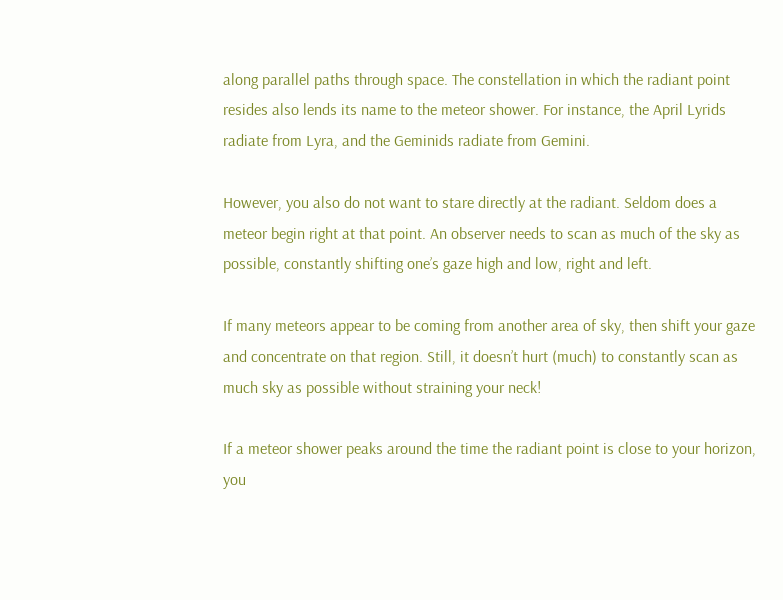along parallel paths through space. The constellation in which the radiant point resides also lends its name to the meteor shower. For instance, the April Lyrids radiate from Lyra, and the Geminids radiate from Gemini.

However, you also do not want to stare directly at the radiant. Seldom does a meteor begin right at that point. An observer needs to scan as much of the sky as possible, constantly shifting one’s gaze high and low, right and left.

If many meteors appear to be coming from another area of sky, then shift your gaze and concentrate on that region. Still, it doesn’t hurt (much) to constantly scan as much sky as possible without straining your neck!

If a meteor shower peaks around the time the radiant point is close to your horizon, you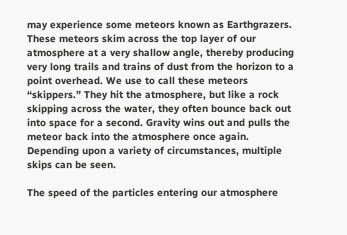may experience some meteors known as Earthgrazers. These meteors skim across the top layer of our atmosphere at a very shallow angle, thereby producing very long trails and trains of dust from the horizon to a point overhead. We use to call these meteors “skippers.” They hit the atmosphere, but like a rock skipping across the water, they often bounce back out into space for a second. Gravity wins out and pulls the meteor back into the atmosphere once again. Depending upon a variety of circumstances, multiple skips can be seen.

The speed of the particles entering our atmosphere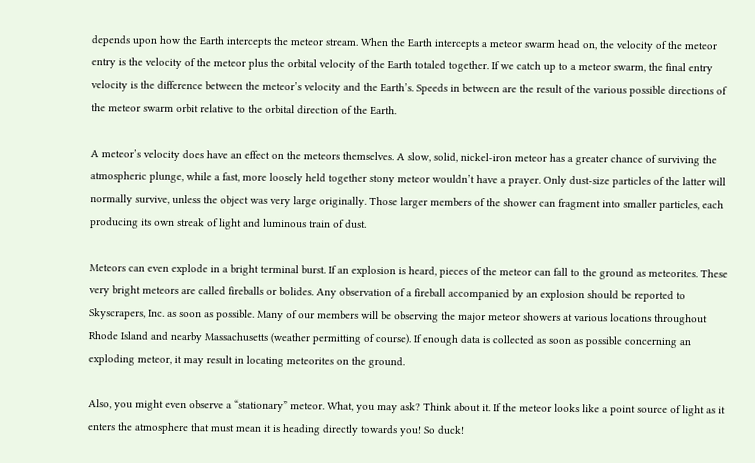depends upon how the Earth intercepts the meteor stream. When the Earth intercepts a meteor swarm head on, the velocity of the meteor entry is the velocity of the meteor plus the orbital velocity of the Earth totaled together. If we catch up to a meteor swarm, the final entry velocity is the difference between the meteor’s velocity and the Earth’s. Speeds in between are the result of the various possible directions of the meteor swarm orbit relative to the orbital direction of the Earth.

A meteor’s velocity does have an effect on the meteors themselves. A slow, solid, nickel-iron meteor has a greater chance of surviving the atmospheric plunge, while a fast, more loosely held together stony meteor wouldn’t have a prayer. Only dust-size particles of the latter will normally survive, unless the object was very large originally. Those larger members of the shower can fragment into smaller particles, each producing its own streak of light and luminous train of dust.

Meteors can even explode in a bright terminal burst. If an explosion is heard, pieces of the meteor can fall to the ground as meteorites. These very bright meteors are called fireballs or bolides. Any observation of a fireball accompanied by an explosion should be reported to Skyscrapers, Inc. as soon as possible. Many of our members will be observing the major meteor showers at various locations throughout Rhode Island and nearby Massachusetts (weather permitting of course). If enough data is collected as soon as possible concerning an exploding meteor, it may result in locating meteorites on the ground.

Also, you might even observe a “stationary” meteor. What, you may ask? Think about it. If the meteor looks like a point source of light as it enters the atmosphere that must mean it is heading directly towards you! So duck!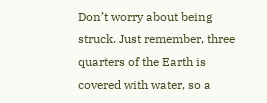Don’t worry about being struck. Just remember, three quarters of the Earth is covered with water, so a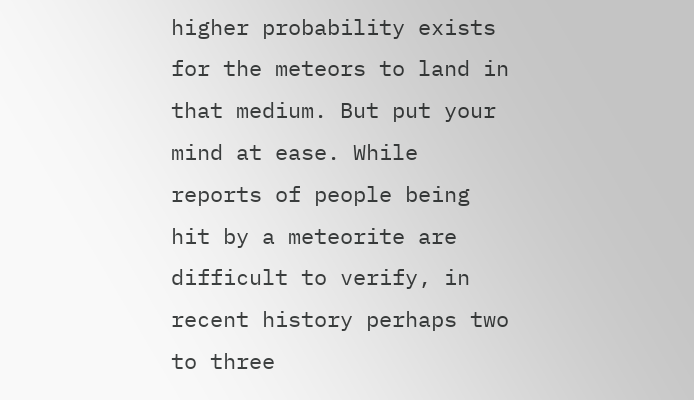higher probability exists for the meteors to land in that medium. But put your mind at ease. While reports of people being hit by a meteorite are difficult to verify, in recent history perhaps two to three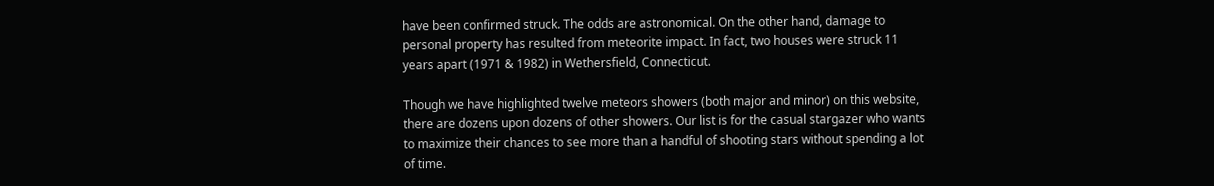have been confirmed struck. The odds are astronomical. On the other hand, damage to personal property has resulted from meteorite impact. In fact, two houses were struck 11 years apart (1971 & 1982) in Wethersfield, Connecticut.

Though we have highlighted twelve meteors showers (both major and minor) on this website, there are dozens upon dozens of other showers. Our list is for the casual stargazer who wants to maximize their chances to see more than a handful of shooting stars without spending a lot of time.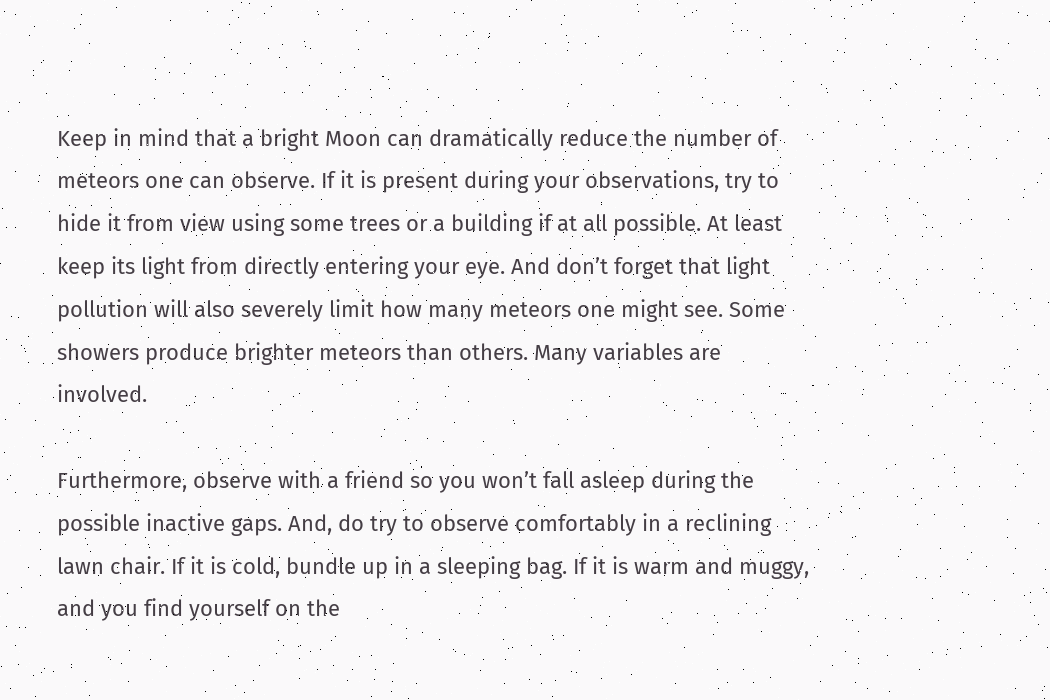Keep in mind that a bright Moon can dramatically reduce the number of meteors one can observe. If it is present during your observations, try to hide it from view using some trees or a building if at all possible. At least keep its light from directly entering your eye. And don’t forget that light pollution will also severely limit how many meteors one might see. Some showers produce brighter meteors than others. Many variables are involved.

Furthermore, observe with a friend so you won’t fall asleep during the possible inactive gaps. And, do try to observe comfortably in a reclining lawn chair. If it is cold, bundle up in a sleeping bag. If it is warm and muggy, and you find yourself on the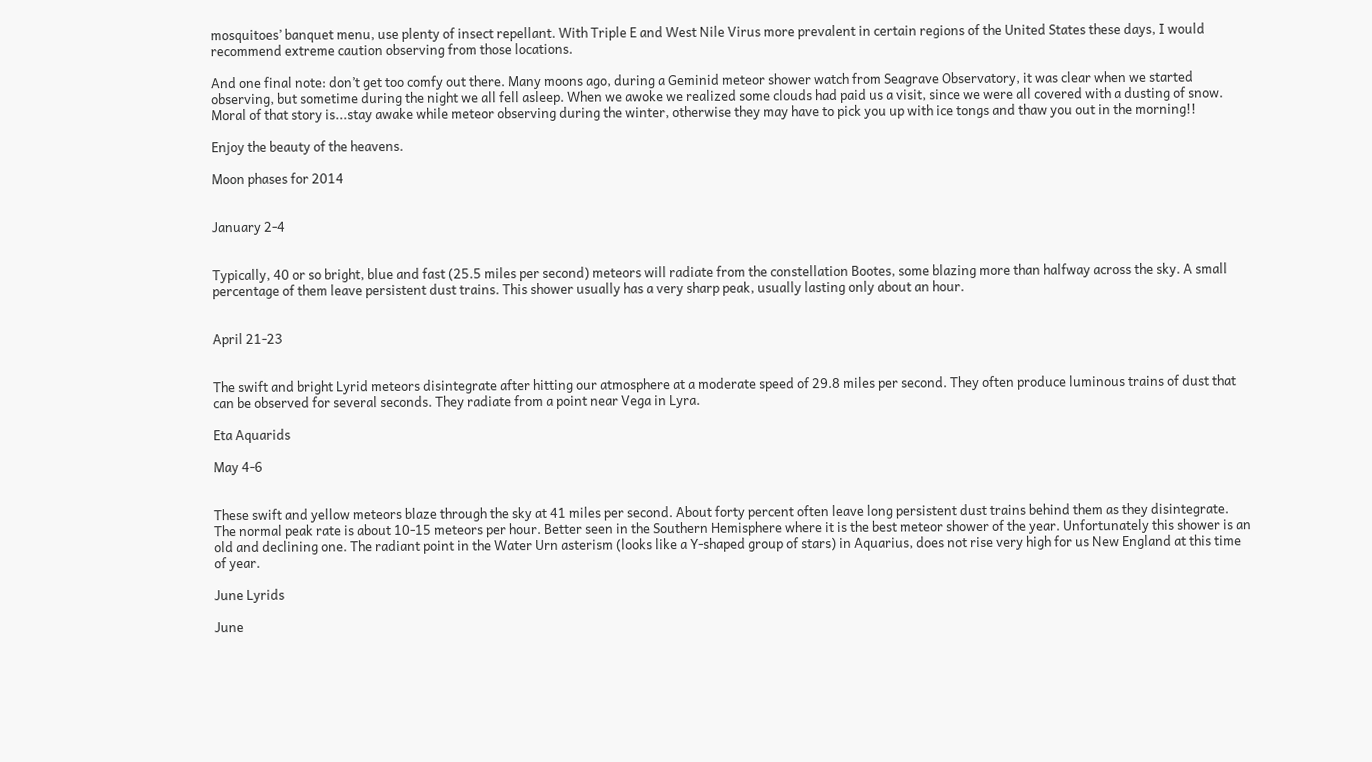mosquitoes’ banquet menu, use plenty of insect repellant. With Triple E and West Nile Virus more prevalent in certain regions of the United States these days, I would recommend extreme caution observing from those locations.

And one final note: don’t get too comfy out there. Many moons ago, during a Geminid meteor shower watch from Seagrave Observatory, it was clear when we started observing, but sometime during the night we all fell asleep. When we awoke we realized some clouds had paid us a visit, since we were all covered with a dusting of snow. Moral of that story is...stay awake while meteor observing during the winter, otherwise they may have to pick you up with ice tongs and thaw you out in the morning!!

Enjoy the beauty of the heavens.

Moon phases for 2014


January 2-4


Typically, 40 or so bright, blue and fast (25.5 miles per second) meteors will radiate from the constellation Bootes, some blazing more than halfway across the sky. A small percentage of them leave persistent dust trains. This shower usually has a very sharp peak, usually lasting only about an hour.


April 21-23


The swift and bright Lyrid meteors disintegrate after hitting our atmosphere at a moderate speed of 29.8 miles per second. They often produce luminous trains of dust that can be observed for several seconds. They radiate from a point near Vega in Lyra.

Eta Aquarids

May 4-6


These swift and yellow meteors blaze through the sky at 41 miles per second. About forty percent often leave long persistent dust trains behind them as they disintegrate. The normal peak rate is about 10-15 meteors per hour. Better seen in the Southern Hemisphere where it is the best meteor shower of the year. Unfortunately this shower is an old and declining one. The radiant point in the Water Urn asterism (looks like a Y-shaped group of stars) in Aquarius, does not rise very high for us New England at this time of year.

June Lyrids

June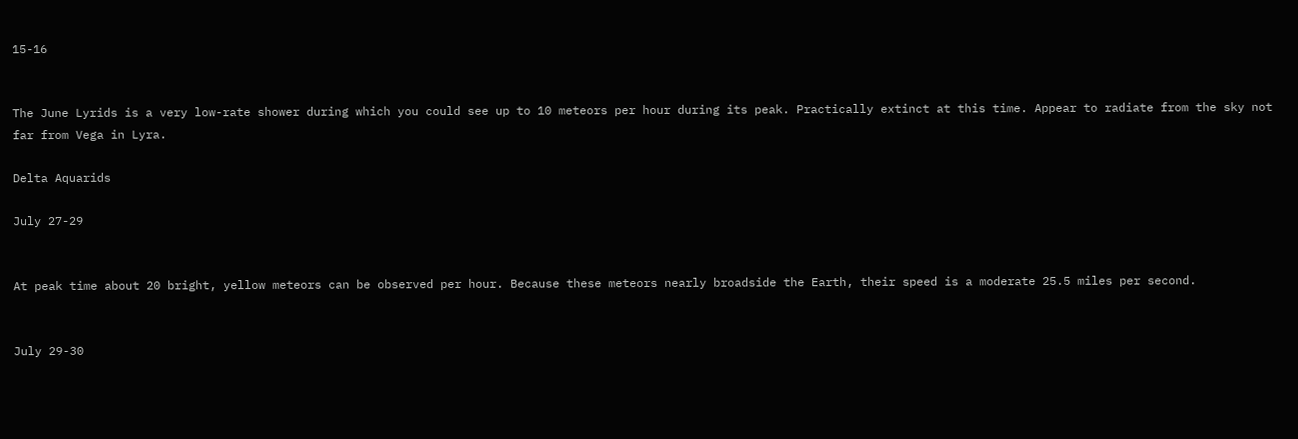15-16


The June Lyrids is a very low-rate shower during which you could see up to 10 meteors per hour during its peak. Practically extinct at this time. Appear to radiate from the sky not far from Vega in Lyra.

Delta Aquarids

July 27-29


At peak time about 20 bright, yellow meteors can be observed per hour. Because these meteors nearly broadside the Earth, their speed is a moderate 25.5 miles per second.


July 29-30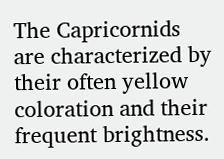The Capricornids are characterized by their often yellow coloration and their frequent brightness.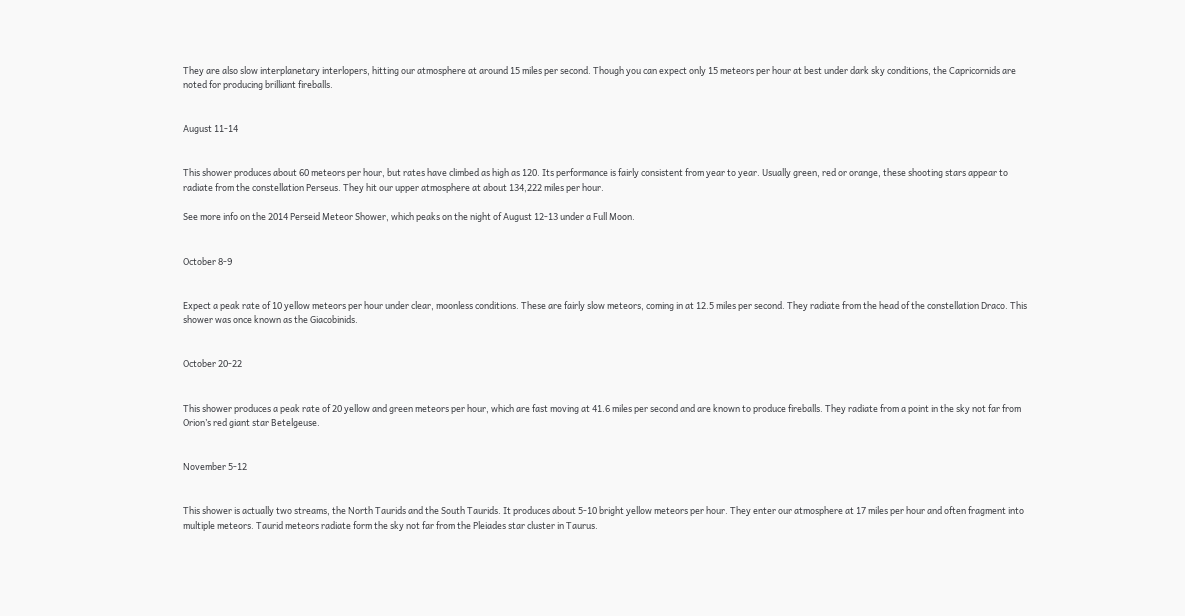They are also slow interplanetary interlopers, hitting our atmosphere at around 15 miles per second. Though you can expect only 15 meteors per hour at best under dark sky conditions, the Capricornids are noted for producing brilliant fireballs.


August 11-14


This shower produces about 60 meteors per hour, but rates have climbed as high as 120. Its performance is fairly consistent from year to year. Usually green, red or orange, these shooting stars appear to radiate from the constellation Perseus. They hit our upper atmosphere at about 134,222 miles per hour.

See more info on the 2014 Perseid Meteor Shower, which peaks on the night of August 12-13 under a Full Moon.


October 8-9


Expect a peak rate of 10 yellow meteors per hour under clear, moonless conditions. These are fairly slow meteors, coming in at 12.5 miles per second. They radiate from the head of the constellation Draco. This shower was once known as the Giacobinids.


October 20-22


This shower produces a peak rate of 20 yellow and green meteors per hour, which are fast moving at 41.6 miles per second and are known to produce fireballs. They radiate from a point in the sky not far from Orion’s red giant star Betelgeuse.


November 5-12


This shower is actually two streams, the North Taurids and the South Taurids. It produces about 5-10 bright yellow meteors per hour. They enter our atmosphere at 17 miles per hour and often fragment into multiple meteors. Taurid meteors radiate form the sky not far from the Pleiades star cluster in Taurus.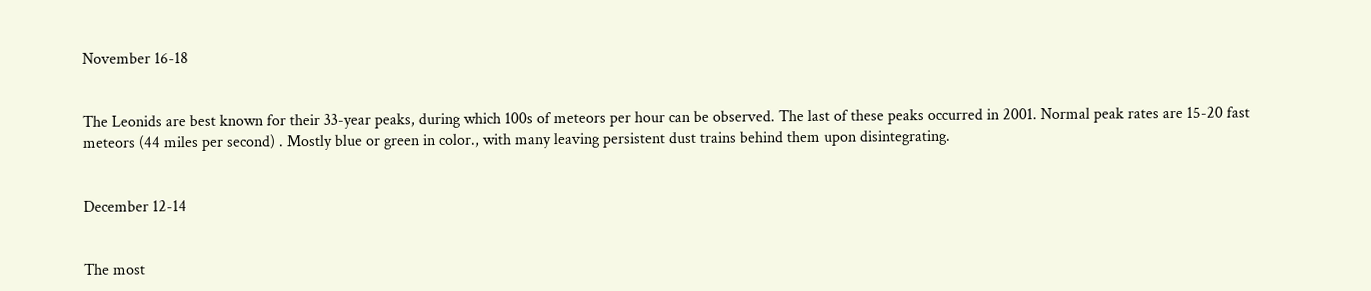November 16-18


The Leonids are best known for their 33-year peaks, during which 100s of meteors per hour can be observed. The last of these peaks occurred in 2001. Normal peak rates are 15-20 fast meteors (44 miles per second) . Mostly blue or green in color., with many leaving persistent dust trains behind them upon disintegrating.


December 12-14


The most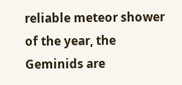reliable meteor shower of the year, the Geminids are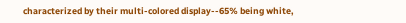characterized by their multi-colored display--65% being white,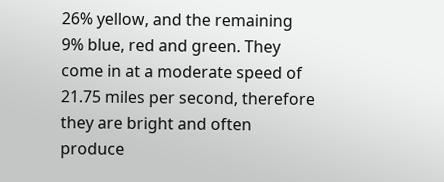26% yellow, and the remaining 9% blue, red and green. They come in at a moderate speed of 21.75 miles per second, therefore they are bright and often produce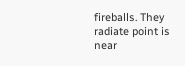fireballs. They radiate point is near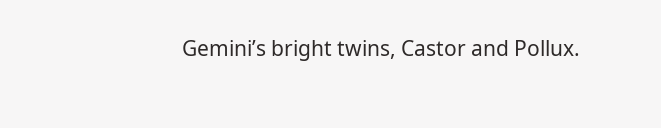Gemini’s bright twins, Castor and Pollux.